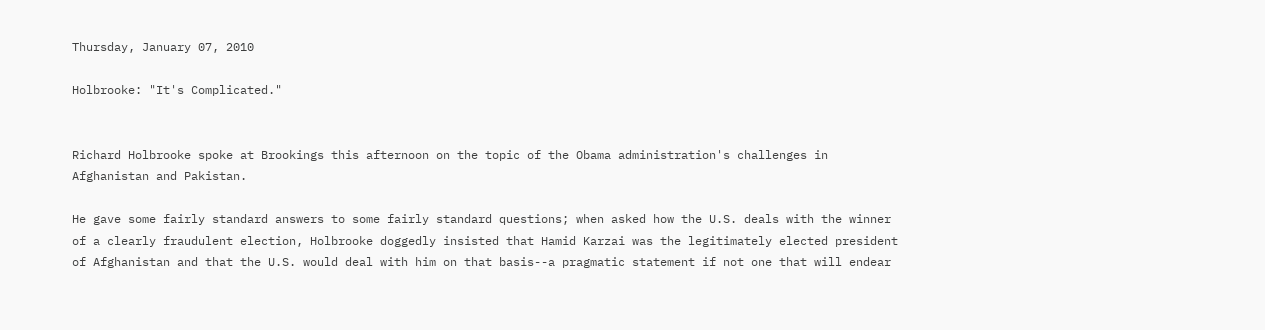Thursday, January 07, 2010

Holbrooke: "It's Complicated."


Richard Holbrooke spoke at Brookings this afternoon on the topic of the Obama administration's challenges in Afghanistan and Pakistan.

He gave some fairly standard answers to some fairly standard questions; when asked how the U.S. deals with the winner of a clearly fraudulent election, Holbrooke doggedly insisted that Hamid Karzai was the legitimately elected president of Afghanistan and that the U.S. would deal with him on that basis--a pragmatic statement if not one that will endear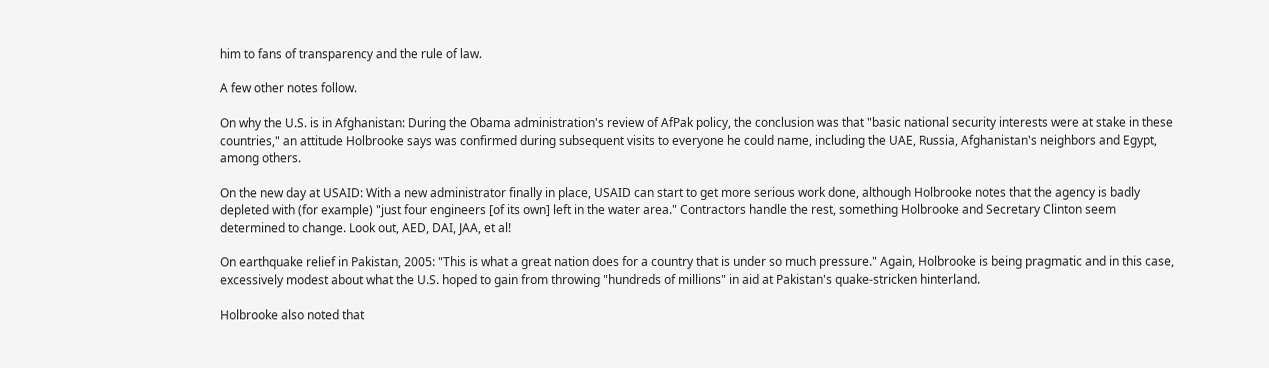him to fans of transparency and the rule of law.

A few other notes follow.

On why the U.S. is in Afghanistan: During the Obama administration's review of AfPak policy, the conclusion was that "basic national security interests were at stake in these countries," an attitude Holbrooke says was confirmed during subsequent visits to everyone he could name, including the UAE, Russia, Afghanistan's neighbors and Egypt, among others.

On the new day at USAID: With a new administrator finally in place, USAID can start to get more serious work done, although Holbrooke notes that the agency is badly depleted with (for example) "just four engineers [of its own] left in the water area." Contractors handle the rest, something Holbrooke and Secretary Clinton seem determined to change. Look out, AED, DAI, JAA, et al!

On earthquake relief in Pakistan, 2005: "This is what a great nation does for a country that is under so much pressure." Again, Holbrooke is being pragmatic and in this case, excessively modest about what the U.S. hoped to gain from throwing "hundreds of millions" in aid at Pakistan's quake-stricken hinterland.

Holbrooke also noted that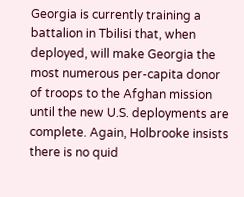Georgia is currently training a battalion in Tbilisi that, when deployed, will make Georgia the most numerous per-capita donor of troops to the Afghan mission until the new U.S. deployments are complete. Again, Holbrooke insists there is no quid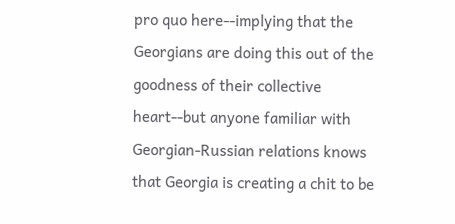pro quo here--implying that the Georgians are doing this out of the goodness of their collective heart--but anyone familiar with Georgian-Russian relations knows that Georgia is creating a chit to be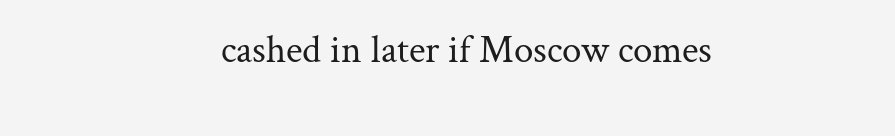cashed in later if Moscow comes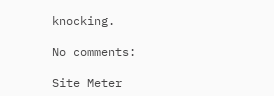knocking.

No comments:

Site Meter